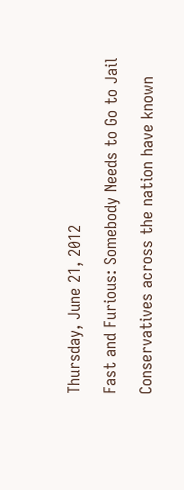Thursday, June 21, 2012

Fast and Furious: Somebody Needs to Go to Jail

Conservatives across the nation have known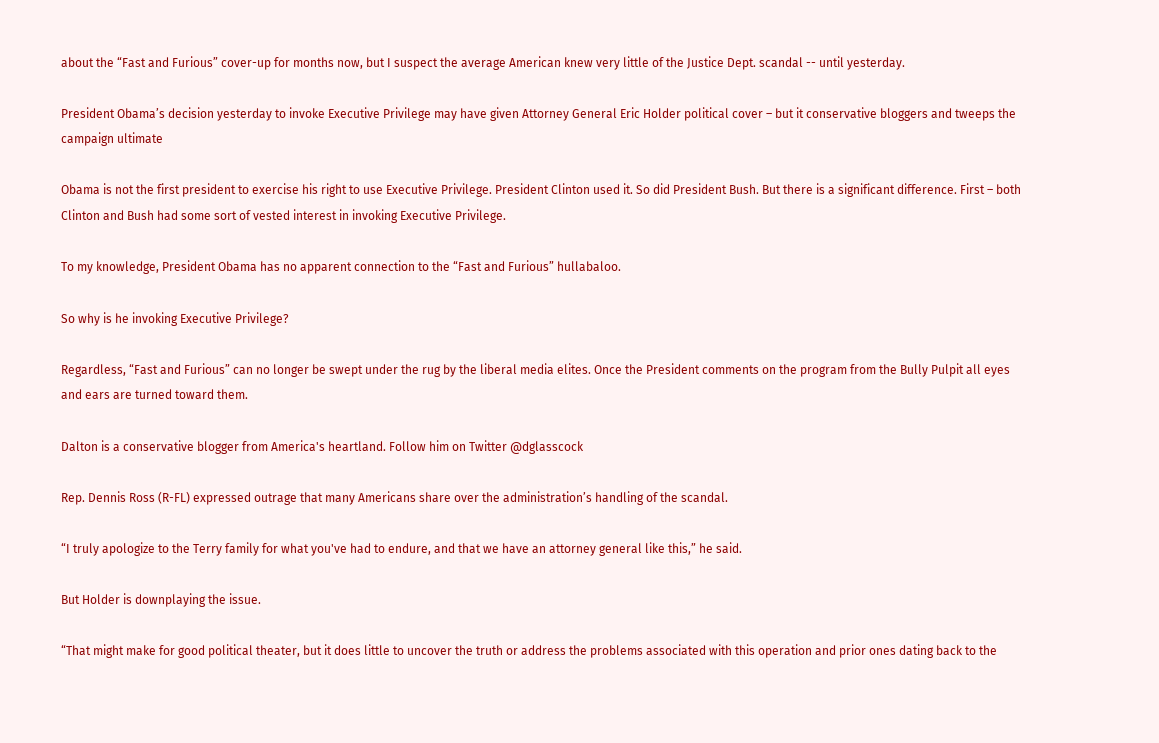about the “Fast and Furious” cover-up for months now, but I suspect the average American knew very little of the Justice Dept. scandal -- until yesterday.

President Obama’s decision yesterday to invoke Executive Privilege may have given Attorney General Eric Holder political cover – but it conservative bloggers and tweeps the campaign ultimate

Obama is not the first president to exercise his right to use Executive Privilege. President Clinton used it. So did President Bush. But there is a significant difference. First – both Clinton and Bush had some sort of vested interest in invoking Executive Privilege.

To my knowledge, President Obama has no apparent connection to the “Fast and Furious” hullabaloo.

So why is he invoking Executive Privilege?

Regardless, “Fast and Furious” can no longer be swept under the rug by the liberal media elites. Once the President comments on the program from the Bully Pulpit all eyes and ears are turned toward them.

Dalton is a conservative blogger from America's heartland. Follow him on Twitter @dglasscock

Rep. Dennis Ross (R-FL) expressed outrage that many Americans share over the administration’s handling of the scandal.

“I truly apologize to the Terry family for what you've had to endure, and that we have an attorney general like this,” he said.

But Holder is downplaying the issue.

“That might make for good political theater, but it does little to uncover the truth or address the problems associated with this operation and prior ones dating back to the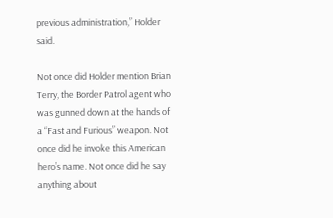previous administration,” Holder said.

Not once did Holder mention Brian Terry, the Border Patrol agent who was gunned down at the hands of a “Fast and Furious” weapon. Not once did he invoke this American hero’s name. Not once did he say anything about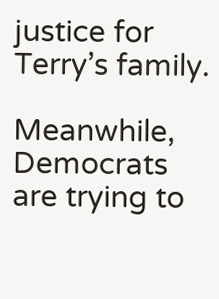justice for Terry’s family.

Meanwhile, Democrats are trying to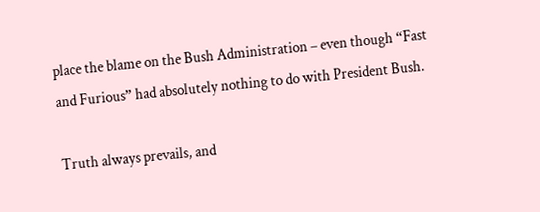place the blame on the Bush Administration – even though “Fast and Furious” had absolutely nothing to do with President Bush.

Truth always prevails, and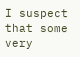I suspect that some very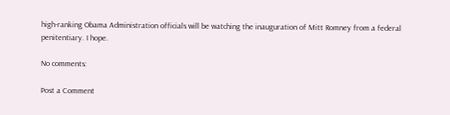high-ranking Obama Administration officials will be watching the inauguration of Mitt Romney from a federal penitentiary. I hope.

No comments:

Post a Comment